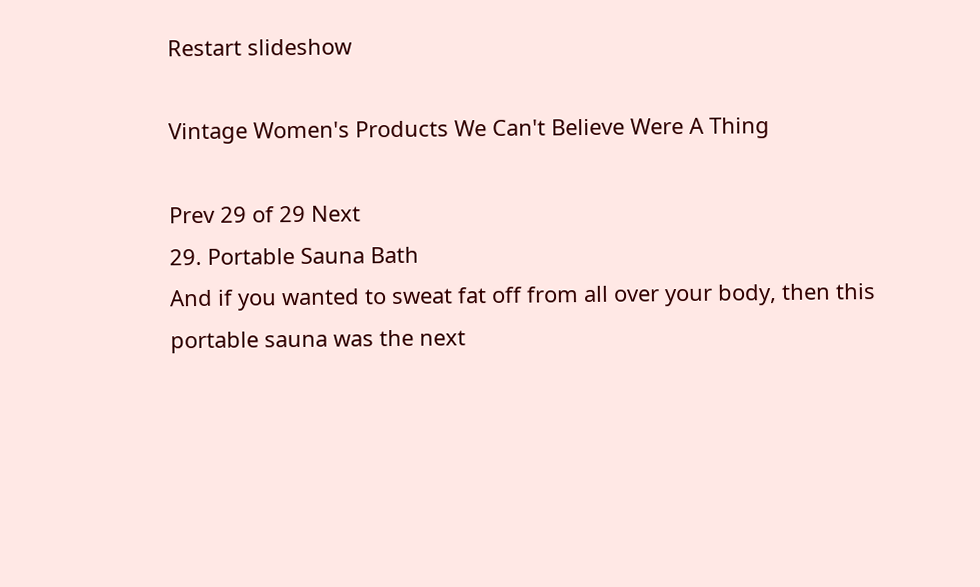Restart slideshow

Vintage Women's Products We Can't Believe Were A Thing

Prev 29 of 29 Next
29. Portable Sauna Bath
And if you wanted to sweat fat off from all over your body, then this portable sauna was the next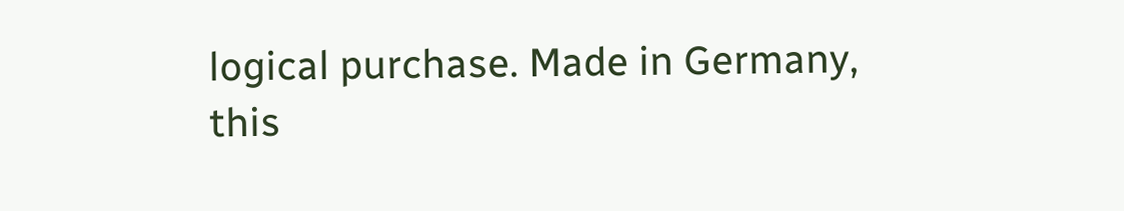logical purchase. Made in Germany, this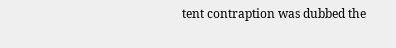tent contraption was dubbed the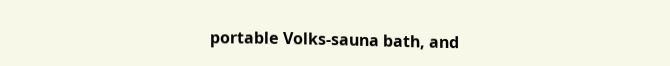portable Volks-sauna bath, and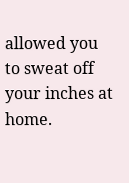allowed you to sweat off your inches at home.